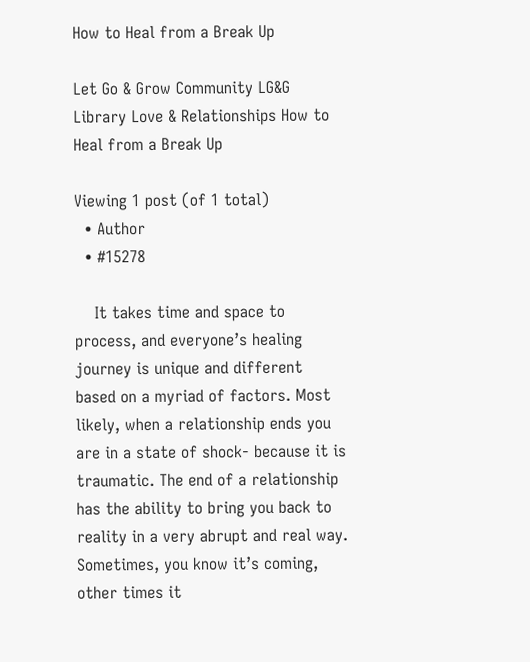How to Heal from a Break Up

Let Go & Grow Community LG&G Library Love & Relationships How to Heal from a Break Up

Viewing 1 post (of 1 total)
  • Author
  • #15278

    It takes time and space to process, and everyone’s healing journey is unique and different based on a myriad of factors. Most likely, when a relationship ends you are in a state of shock- because it is traumatic. The end of a relationship has the ability to bring you back to reality in a very abrupt and real way. Sometimes, you know it’s coming, other times it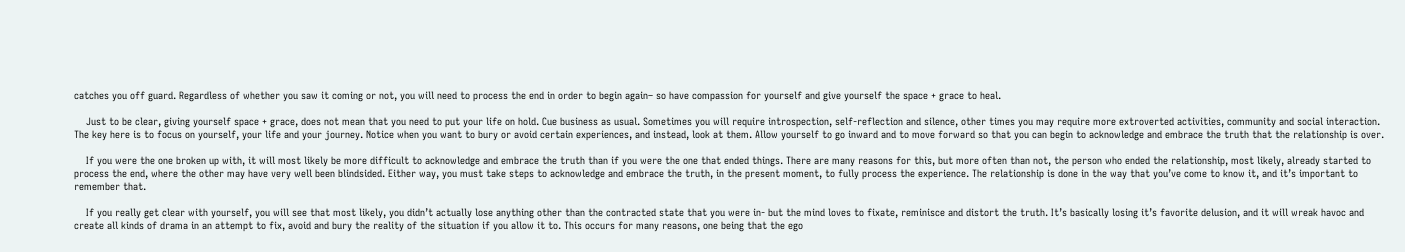catches you off guard. Regardless of whether you saw it coming or not, you will need to process the end in order to begin again– so have compassion for yourself and give yourself the space + grace to heal.

    Just to be clear, giving yourself space + grace, does not mean that you need to put your life on hold. Cue business as usual. Sometimes you will require introspection, self-reflection and silence, other times you may require more extroverted activities, community and social interaction. The key here is to focus on yourself, your life and your journey. Notice when you want to bury or avoid certain experiences, and instead, look at them. Allow yourself to go inward and to move forward so that you can begin to acknowledge and embrace the truth that the relationship is over.

    If you were the one broken up with, it will most likely be more difficult to acknowledge and embrace the truth than if you were the one that ended things. There are many reasons for this, but more often than not, the person who ended the relationship, most likely, already started to process the end, where the other may have very well been blindsided. Either way, you must take steps to acknowledge and embrace the truth, in the present moment, to fully process the experience. The relationship is done in the way that you’ve come to know it, and it’s important to remember that.

    If you really get clear with yourself, you will see that most likely, you didn’t actually lose anything other than the contracted state that you were in- but the mind loves to fixate, reminisce and distort the truth. It’s basically losing it’s favorite delusion, and it will wreak havoc and create all kinds of drama in an attempt to fix, avoid and bury the reality of the situation if you allow it to. This occurs for many reasons, one being that the ego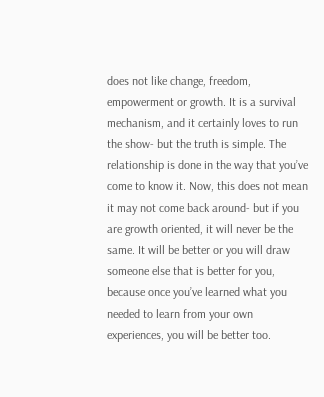does not like change, freedom, empowerment or growth. It is a survival mechanism, and it certainly loves to run the show- but the truth is simple. The relationship is done in the way that you’ve come to know it. Now, this does not mean it may not come back around- but if you are growth oriented, it will never be the same. It will be better or you will draw someone else that is better for you, because once you’ve learned what you needed to learn from your own experiences, you will be better too.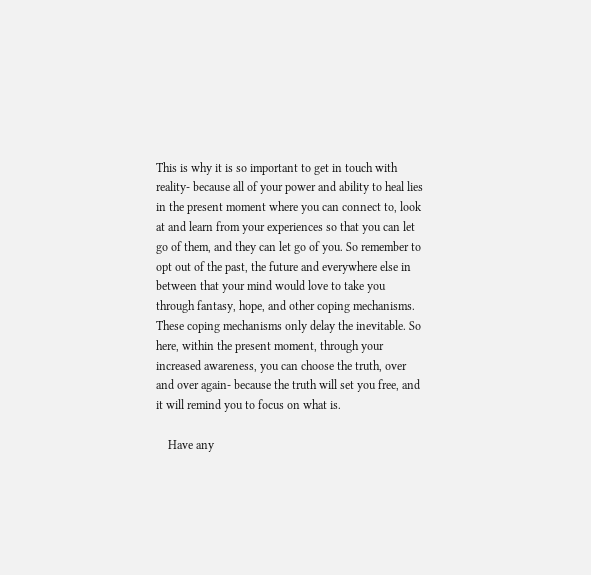This is why it is so important to get in touch with reality- because all of your power and ability to heal lies in the present moment where you can connect to, look at and learn from your experiences so that you can let go of them, and they can let go of you. So remember to opt out of the past, the future and everywhere else in between that your mind would love to take you through fantasy, hope, and other coping mechanisms. These coping mechanisms only delay the inevitable. So here, within the present moment, through your increased awareness, you can choose the truth, over and over again- because the truth will set you free, and it will remind you to focus on what is.

    Have any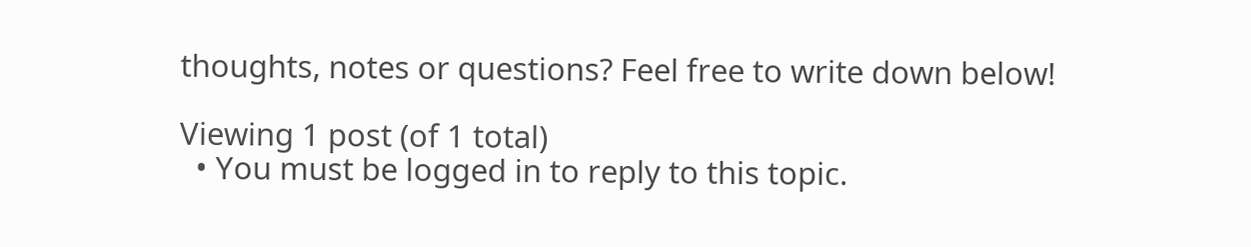thoughts, notes or questions? Feel free to write down below!

Viewing 1 post (of 1 total)
  • You must be logged in to reply to this topic.